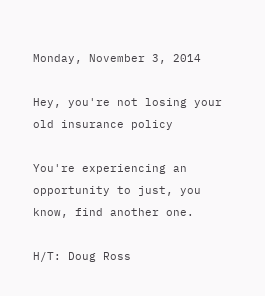Monday, November 3, 2014

Hey, you're not losing your old insurance policy

You're experiencing an opportunity to just, you know, find another one.

H/T: Doug Ross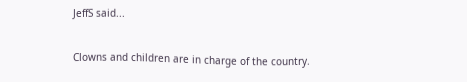JeffS said...

Clowns and children are in charge of the country.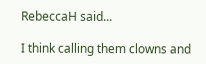RebeccaH said...

I think calling them clowns and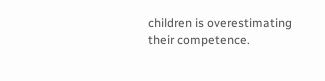children is overestimating their competence.